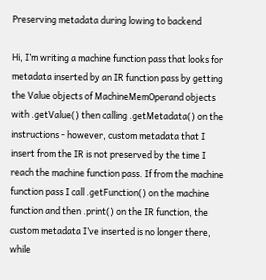Preserving metadata during lowing to backend

Hi, I’m writing a machine function pass that looks for metadata inserted by an IR function pass by getting the Value objects of MachineMemOperand objects with .getValue() then calling .getMetadata() on the instructions - however, custom metadata that I insert from the IR is not preserved by the time I reach the machine function pass. If from the machine function pass I call .getFunction() on the machine function and then .print() on the IR function, the custom metadata I’ve inserted is no longer there, while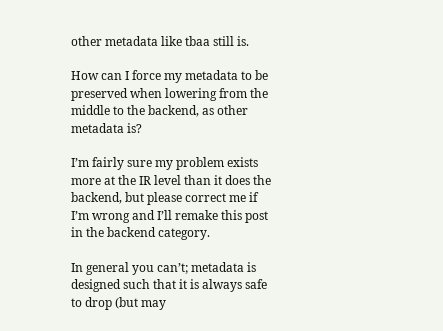other metadata like tbaa still is.

How can I force my metadata to be preserved when lowering from the middle to the backend, as other metadata is?

I’m fairly sure my problem exists more at the IR level than it does the backend, but please correct me if I’m wrong and I’ll remake this post in the backend category.

In general you can’t; metadata is designed such that it is always safe to drop (but may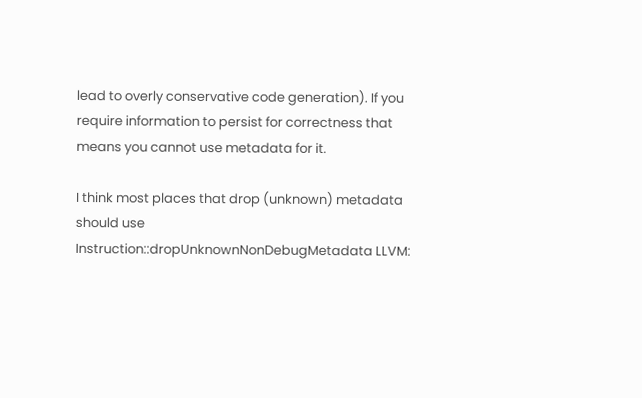lead to overly conservative code generation). If you require information to persist for correctness that means you cannot use metadata for it.

I think most places that drop (unknown) metadata should use Instruction::dropUnknownNonDebugMetadata LLVM: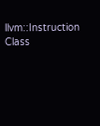llvm::Instruction Class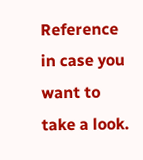Reference in case you want to take a look.